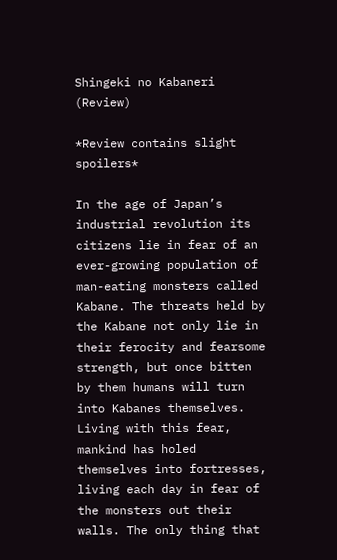Shingeki no Kabaneri (Review)

*Review contains slight spoilers*

In the age of Japan’s industrial revolution its citizens lie in fear of an ever-growing population of man-eating monsters called Kabane. The threats held by the Kabane not only lie in their ferocity and fearsome strength, but once bitten by them humans will turn into Kabanes themselves. Living with this fear, mankind has holed themselves into fortresses, living each day in fear of the monsters out their walls. The only thing that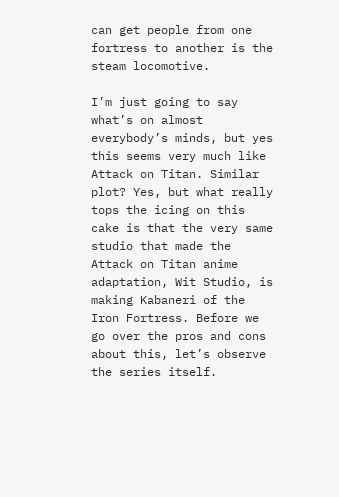can get people from one fortress to another is the steam locomotive.

I’m just going to say what’s on almost everybody’s minds, but yes this seems very much like Attack on Titan. Similar plot? Yes, but what really tops the icing on this cake is that the very same studio that made the Attack on Titan anime adaptation, Wit Studio, is making Kabaneri of the Iron Fortress. Before we go over the pros and cons about this, let’s observe the series itself.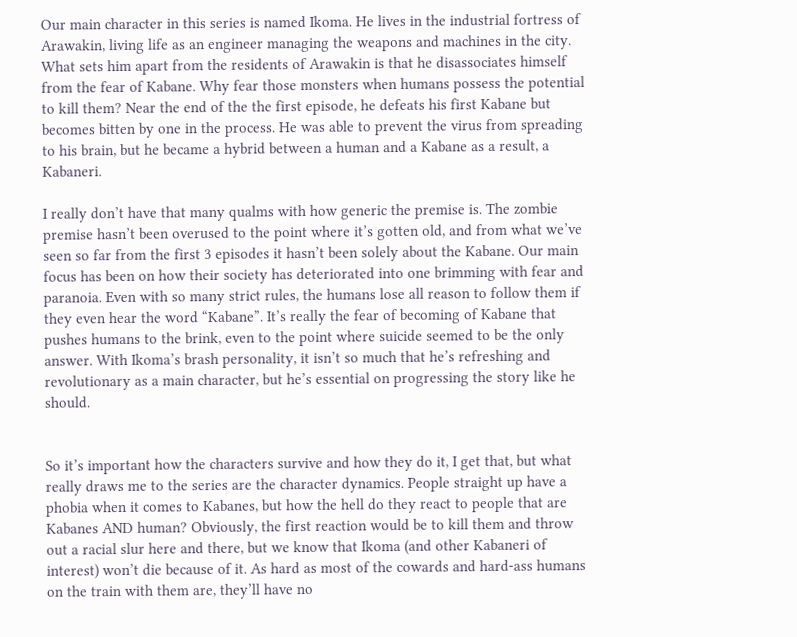Our main character in this series is named Ikoma. He lives in the industrial fortress of Arawakin, living life as an engineer managing the weapons and machines in the city. What sets him apart from the residents of Arawakin is that he disassociates himself from the fear of Kabane. Why fear those monsters when humans possess the potential to kill them? Near the end of the the first episode, he defeats his first Kabane but becomes bitten by one in the process. He was able to prevent the virus from spreading to his brain, but he became a hybrid between a human and a Kabane as a result, a Kabaneri.

I really don’t have that many qualms with how generic the premise is. The zombie premise hasn’t been overused to the point where it’s gotten old, and from what we’ve seen so far from the first 3 episodes it hasn’t been solely about the Kabane. Our main focus has been on how their society has deteriorated into one brimming with fear and paranoia. Even with so many strict rules, the humans lose all reason to follow them if they even hear the word “Kabane”. It’s really the fear of becoming of Kabane that pushes humans to the brink, even to the point where suicide seemed to be the only answer. With Ikoma’s brash personality, it isn’t so much that he’s refreshing and revolutionary as a main character, but he’s essential on progressing the story like he should.


So it’s important how the characters survive and how they do it, I get that, but what really draws me to the series are the character dynamics. People straight up have a phobia when it comes to Kabanes, but how the hell do they react to people that are Kabanes AND human? Obviously, the first reaction would be to kill them and throw out a racial slur here and there, but we know that Ikoma (and other Kabaneri of interest) won’t die because of it. As hard as most of the cowards and hard-ass humans on the train with them are, they’ll have no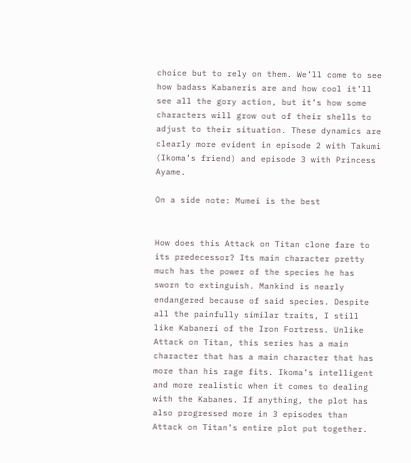choice but to rely on them. We’ll come to see how badass Kabaneris are and how cool it’ll see all the gory action, but it’s how some characters will grow out of their shells to adjust to their situation. These dynamics are clearly more evident in episode 2 with Takumi (Ikoma’s friend) and episode 3 with Princess Ayame.

On a side note: Mumei is the best


How does this Attack on Titan clone fare to its predecessor? Its main character pretty much has the power of the species he has sworn to extinguish. Mankind is nearly endangered because of said species. Despite all the painfully similar traits, I still like Kabaneri of the Iron Fortress. Unlike Attack on Titan, this series has a main character that has a main character that has more than his rage fits. Ikoma’s intelligent and more realistic when it comes to dealing with the Kabanes. If anything, the plot has also progressed more in 3 episodes than Attack on Titan’s entire plot put together.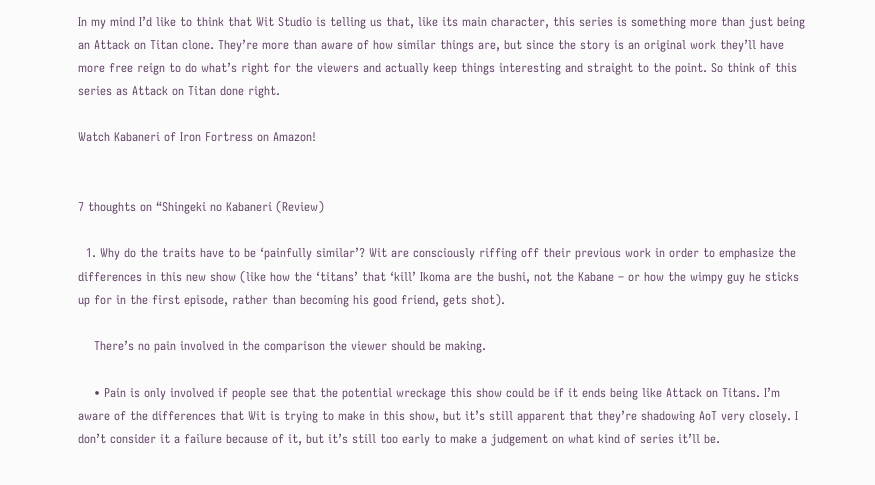In my mind I’d like to think that Wit Studio is telling us that, like its main character, this series is something more than just being an Attack on Titan clone. They’re more than aware of how similar things are, but since the story is an original work they’ll have more free reign to do what’s right for the viewers and actually keep things interesting and straight to the point. So think of this series as Attack on Titan done right.

Watch Kabaneri of Iron Fortress on Amazon!


7 thoughts on “Shingeki no Kabaneri (Review)

  1. Why do the traits have to be ‘painfully similar’? Wit are consciously riffing off their previous work in order to emphasize the differences in this new show (like how the ‘titans’ that ‘kill’ Ikoma are the bushi, not the Kabane – or how the wimpy guy he sticks up for in the first episode, rather than becoming his good friend, gets shot).

    There’s no pain involved in the comparison the viewer should be making.

    • Pain is only involved if people see that the potential wreckage this show could be if it ends being like Attack on Titans. I’m aware of the differences that Wit is trying to make in this show, but it’s still apparent that they’re shadowing AoT very closely. I don’t consider it a failure because of it, but it’s still too early to make a judgement on what kind of series it’ll be.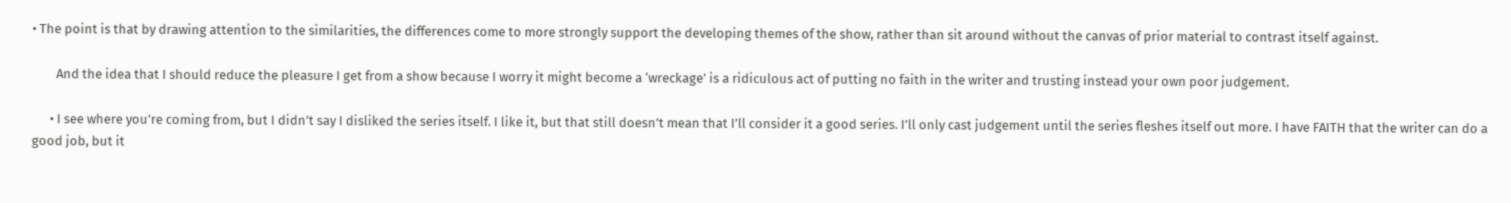• The point is that by drawing attention to the similarities, the differences come to more strongly support the developing themes of the show, rather than sit around without the canvas of prior material to contrast itself against.

        And the idea that I should reduce the pleasure I get from a show because I worry it might become a ‘wreckage’ is a ridiculous act of putting no faith in the writer and trusting instead your own poor judgement.

      • I see where you’re coming from, but I didn’t say I disliked the series itself. I like it, but that still doesn’t mean that I’ll consider it a good series. I’ll only cast judgement until the series fleshes itself out more. I have FAITH that the writer can do a good job, but it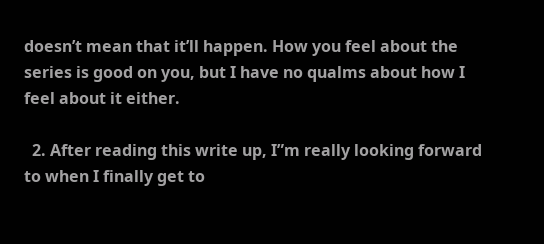doesn’t mean that it’ll happen. How you feel about the series is good on you, but I have no qualms about how I feel about it either.

  2. After reading this write up, I”m really looking forward to when I finally get to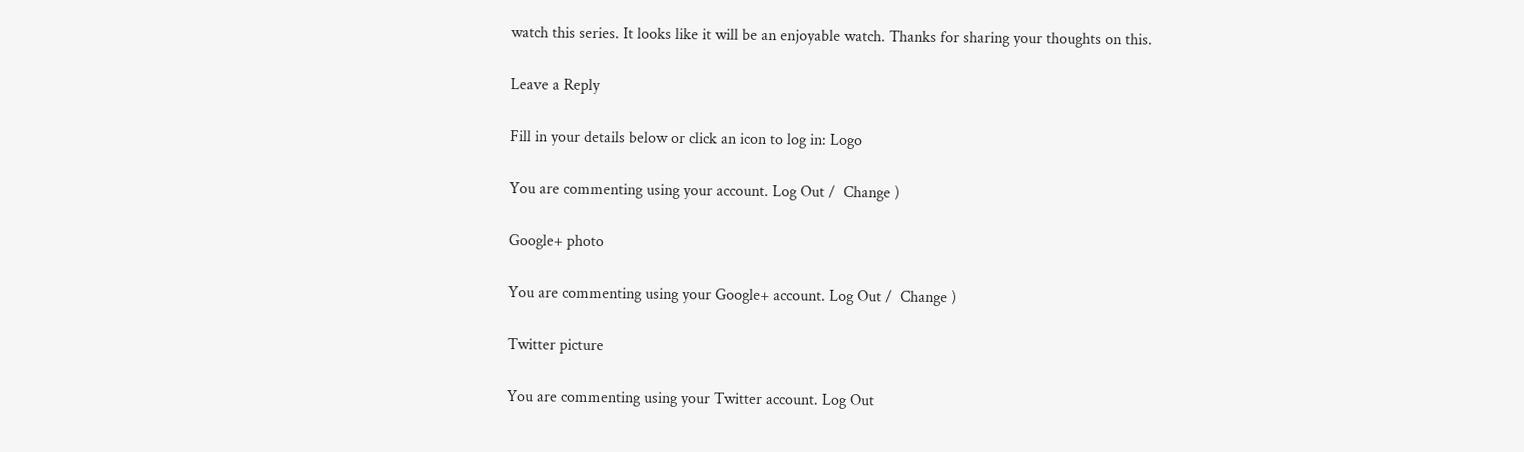watch this series. It looks like it will be an enjoyable watch. Thanks for sharing your thoughts on this.

Leave a Reply

Fill in your details below or click an icon to log in: Logo

You are commenting using your account. Log Out /  Change )

Google+ photo

You are commenting using your Google+ account. Log Out /  Change )

Twitter picture

You are commenting using your Twitter account. Log Out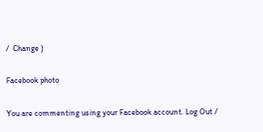/  Change )

Facebook photo

You are commenting using your Facebook account. Log Out /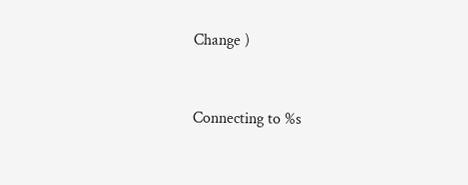Change )


Connecting to %s